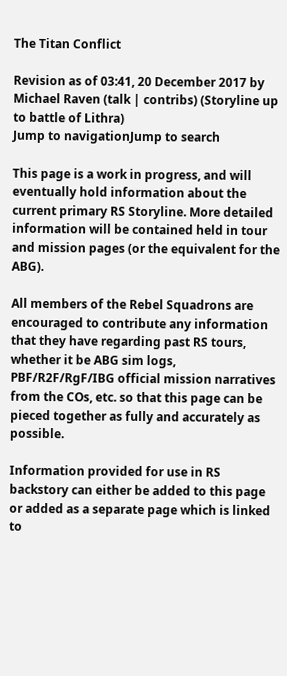The Titan Conflict

Revision as of 03:41, 20 December 2017 by Michael Raven (talk | contribs) (Storyline up to battle of Lithra)
Jump to navigationJump to search

This page is a work in progress, and will eventually hold information about the current primary RS Storyline. More detailed information will be contained held in tour and mission pages (or the equivalent for the ABG).

All members of the Rebel Squadrons are encouraged to contribute any information that they have regarding past RS tours, whether it be ABG sim logs, PBF/R2F/RgF/IBG official mission narratives from the COs, etc. so that this page can be pieced together as fully and accurately as possible.

Information provided for use in RS backstory can either be added to this page or added as a separate page which is linked to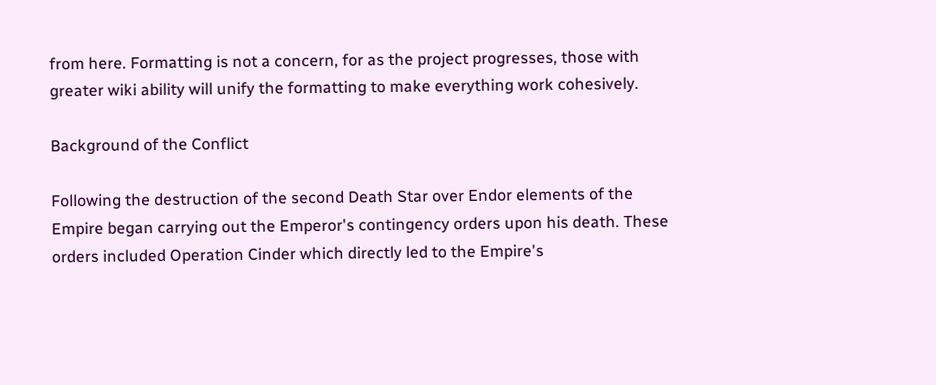from here. Formatting is not a concern, for as the project progresses, those with greater wiki ability will unify the formatting to make everything work cohesively.

Background of the Conflict

Following the destruction of the second Death Star over Endor elements of the Empire began carrying out the Emperor's contingency orders upon his death. These orders included Operation Cinder which directly led to the Empire's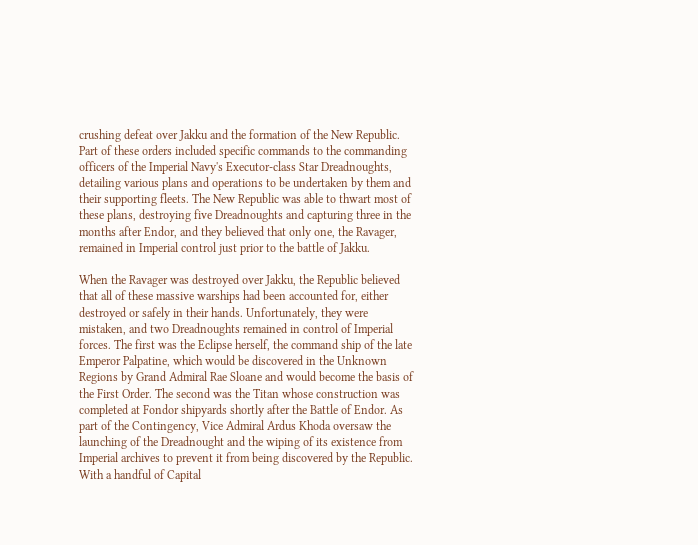crushing defeat over Jakku and the formation of the New Republic. Part of these orders included specific commands to the commanding officers of the Imperial Navy's Executor-class Star Dreadnoughts, detailing various plans and operations to be undertaken by them and their supporting fleets. The New Republic was able to thwart most of these plans, destroying five Dreadnoughts and capturing three in the months after Endor, and they believed that only one, the Ravager, remained in Imperial control just prior to the battle of Jakku.

When the Ravager was destroyed over Jakku, the Republic believed that all of these massive warships had been accounted for, either destroyed or safely in their hands. Unfortunately, they were mistaken, and two Dreadnoughts remained in control of Imperial forces. The first was the Eclipse herself, the command ship of the late Emperor Palpatine, which would be discovered in the Unknown Regions by Grand Admiral Rae Sloane and would become the basis of the First Order. The second was the Titan whose construction was completed at Fondor shipyards shortly after the Battle of Endor. As part of the Contingency, Vice Admiral Ardus Khoda oversaw the launching of the Dreadnought and the wiping of its existence from Imperial archives to prevent it from being discovered by the Republic. With a handful of Capital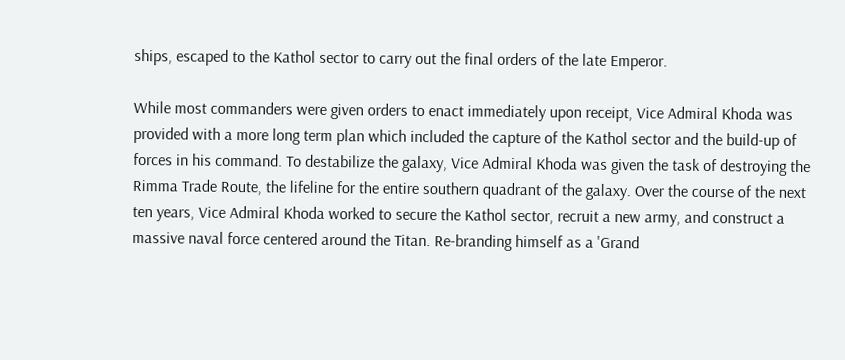ships, escaped to the Kathol sector to carry out the final orders of the late Emperor.

While most commanders were given orders to enact immediately upon receipt, Vice Admiral Khoda was provided with a more long term plan which included the capture of the Kathol sector and the build-up of forces in his command. To destabilize the galaxy, Vice Admiral Khoda was given the task of destroying the Rimma Trade Route, the lifeline for the entire southern quadrant of the galaxy. Over the course of the next ten years, Vice Admiral Khoda worked to secure the Kathol sector, recruit a new army, and construct a massive naval force centered around the Titan. Re-branding himself as a 'Grand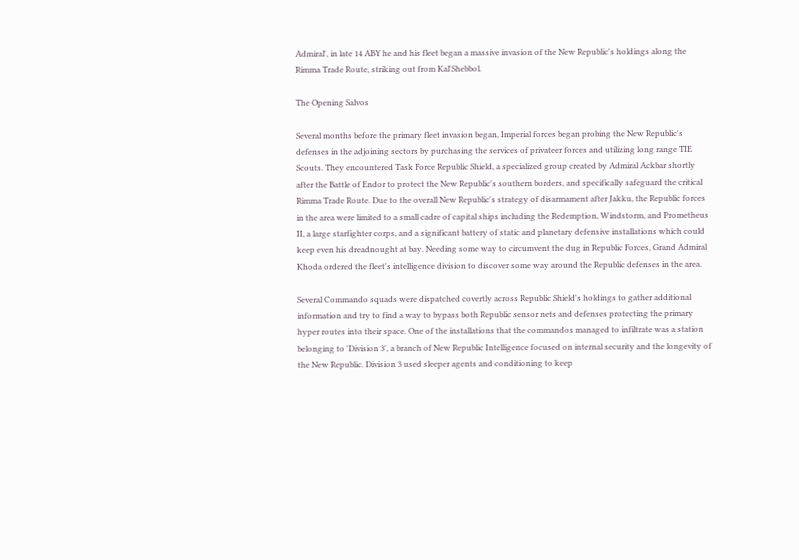Admiral', in late 14 ABY he and his fleet began a massive invasion of the New Republic's holdings along the Rimma Trade Route, striking out from Kal'Shebbol.

The Opening Salvos

Several months before the primary fleet invasion began, Imperial forces began probing the New Republic's defenses in the adjoining sectors by purchasing the services of privateer forces and utilizing long range TIE Scouts. They encountered Task Force Republic Shield, a specialized group created by Admiral Ackbar shortly after the Battle of Endor to protect the New Republic's southern borders, and specifically safeguard the critical Rimma Trade Route. Due to the overall New Republic's strategy of disarmament after Jakku, the Republic forces in the area were limited to a small cadre of capital ships including the Redemption, Windstorm, and Prometheus II, a large starfighter corps, and a significant battery of static and planetary defensive installations which could keep even his dreadnought at bay. Needing some way to circumvent the dug in Republic Forces, Grand Admiral Khoda ordered the fleet's intelligence division to discover some way around the Republic defenses in the area.

Several Commando squads were dispatched covertly across Republic Shield's holdings to gather additional information and try to find a way to bypass both Republic sensor nets and defenses protecting the primary hyper routes into their space. One of the installations that the commandos managed to infiltrate was a station belonging to 'Division 3', a branch of New Republic Intelligence focused on internal security and the longevity of the New Republic. Division 3 used sleeper agents and conditioning to keep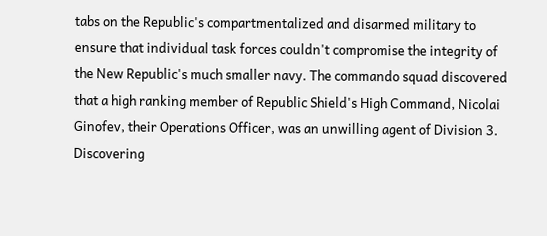tabs on the Republic's compartmentalized and disarmed military to ensure that individual task forces couldn't compromise the integrity of the New Republic's much smaller navy. The commando squad discovered that a high ranking member of Republic Shield's High Command, Nicolai Ginofev, their Operations Officer, was an unwilling agent of Division 3. Discovering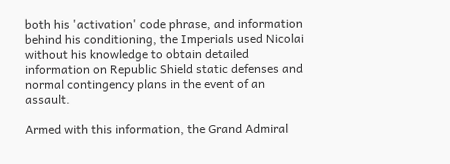both his 'activation' code phrase, and information behind his conditioning, the Imperials used Nicolai without his knowledge to obtain detailed information on Republic Shield static defenses and normal contingency plans in the event of an assault.

Armed with this information, the Grand Admiral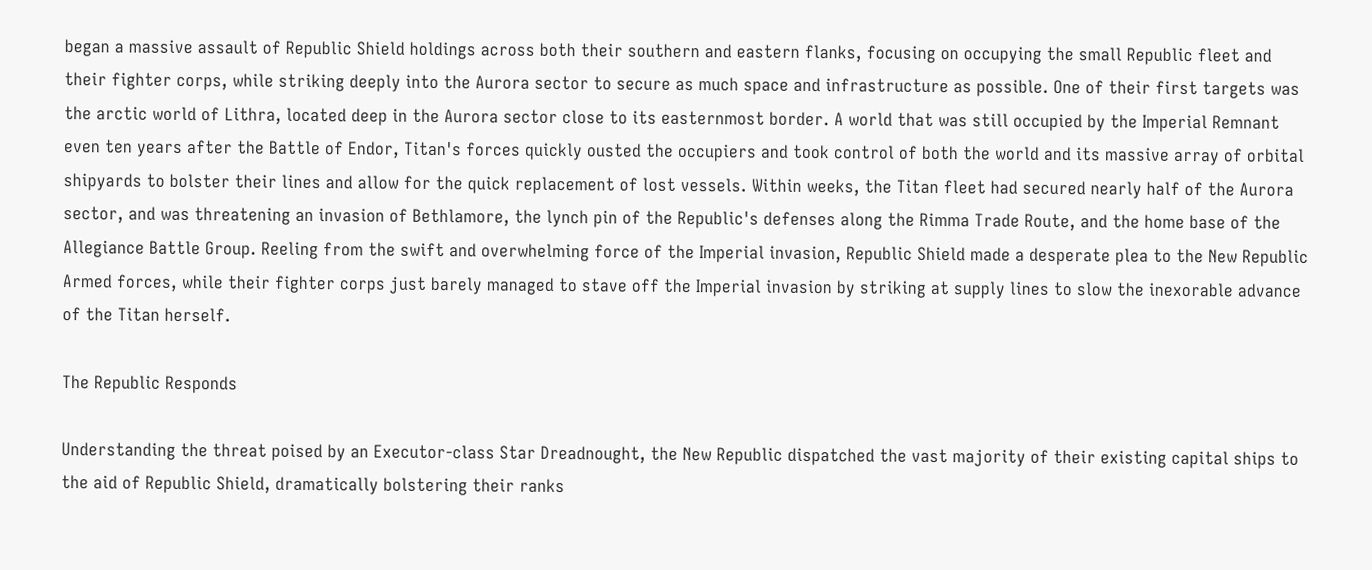began a massive assault of Republic Shield holdings across both their southern and eastern flanks, focusing on occupying the small Republic fleet and their fighter corps, while striking deeply into the Aurora sector to secure as much space and infrastructure as possible. One of their first targets was the arctic world of Lithra, located deep in the Aurora sector close to its easternmost border. A world that was still occupied by the Imperial Remnant even ten years after the Battle of Endor, Titan's forces quickly ousted the occupiers and took control of both the world and its massive array of orbital shipyards to bolster their lines and allow for the quick replacement of lost vessels. Within weeks, the Titan fleet had secured nearly half of the Aurora sector, and was threatening an invasion of Bethlamore, the lynch pin of the Republic's defenses along the Rimma Trade Route, and the home base of the Allegiance Battle Group. Reeling from the swift and overwhelming force of the Imperial invasion, Republic Shield made a desperate plea to the New Republic Armed forces, while their fighter corps just barely managed to stave off the Imperial invasion by striking at supply lines to slow the inexorable advance of the Titan herself.

The Republic Responds

Understanding the threat poised by an Executor-class Star Dreadnought, the New Republic dispatched the vast majority of their existing capital ships to the aid of Republic Shield, dramatically bolstering their ranks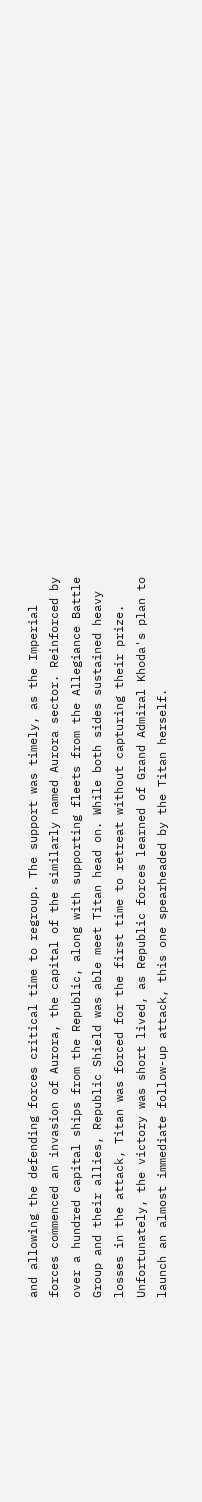and allowing the defending forces critical time to regroup. The support was timely, as the Imperial forces commenced an invasion of Aurora, the capital of the similarly named Aurora sector. Reinforced by over a hundred capital ships from the Republic, along with supporting fleets from the Allegiance Battle Group and their allies, Republic Shield was able meet Titan head on. While both sides sustained heavy losses in the attack, Titan was forced for the first time to retreat without capturing their prize. Unfortunately, the victory was short lived, as Republic forces learned of Grand Admiral Khoda's plan to launch an almost immediate follow-up attack, this one spearheaded by the Titan herself.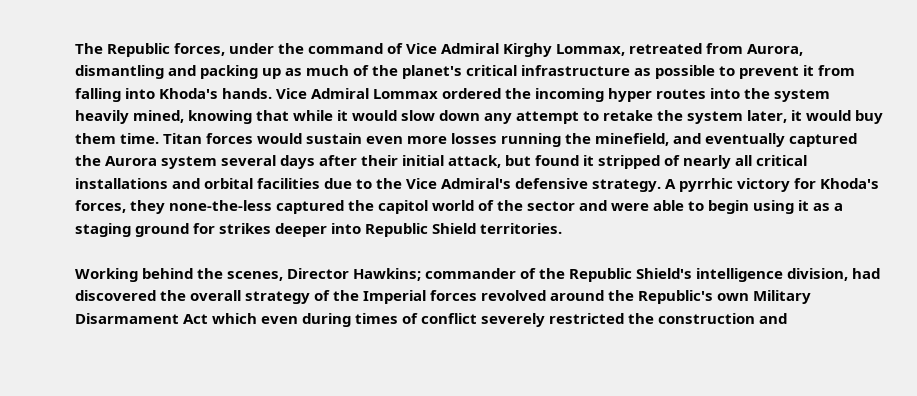The Republic forces, under the command of Vice Admiral Kirghy Lommax, retreated from Aurora, dismantling and packing up as much of the planet's critical infrastructure as possible to prevent it from falling into Khoda's hands. Vice Admiral Lommax ordered the incoming hyper routes into the system heavily mined, knowing that while it would slow down any attempt to retake the system later, it would buy them time. Titan forces would sustain even more losses running the minefield, and eventually captured the Aurora system several days after their initial attack, but found it stripped of nearly all critical installations and orbital facilities due to the Vice Admiral's defensive strategy. A pyrrhic victory for Khoda's forces, they none-the-less captured the capitol world of the sector and were able to begin using it as a staging ground for strikes deeper into Republic Shield territories.

Working behind the scenes, Director Hawkins; commander of the Republic Shield's intelligence division, had discovered the overall strategy of the Imperial forces revolved around the Republic's own Military Disarmament Act which even during times of conflict severely restricted the construction and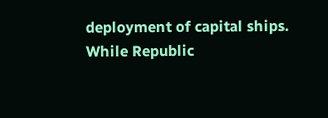deployment of capital ships. While Republic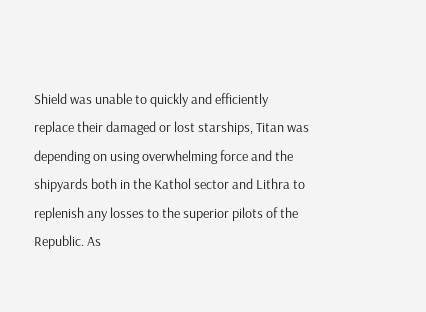Shield was unable to quickly and efficiently replace their damaged or lost starships, Titan was depending on using overwhelming force and the shipyards both in the Kathol sector and Lithra to replenish any losses to the superior pilots of the Republic. As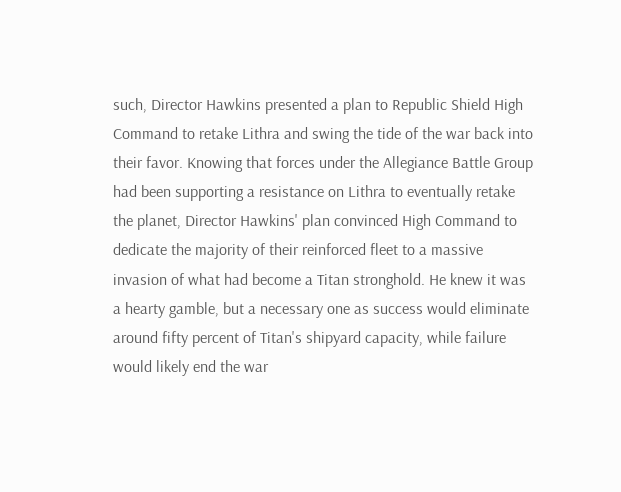such, Director Hawkins presented a plan to Republic Shield High Command to retake Lithra and swing the tide of the war back into their favor. Knowing that forces under the Allegiance Battle Group had been supporting a resistance on Lithra to eventually retake the planet, Director Hawkins' plan convinced High Command to dedicate the majority of their reinforced fleet to a massive invasion of what had become a Titan stronghold. He knew it was a hearty gamble, but a necessary one as success would eliminate around fifty percent of Titan's shipyard capacity, while failure would likely end the war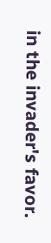in the invader's favor.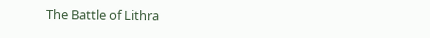The Battle of Lithra